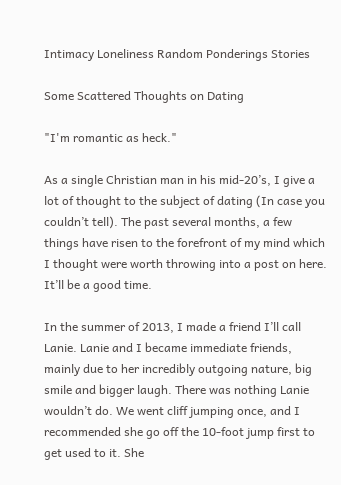Intimacy Loneliness Random Ponderings Stories

Some Scattered Thoughts on Dating

"I'm romantic as heck."

As a single Christian man in his mid-20’s, I give a lot of thought to the subject of dating (In case you couldn’t tell). The past several months, a few things have risen to the forefront of my mind which I thought were worth throwing into a post on here. It’ll be a good time.

In the summer of 2013, I made a friend I’ll call Lanie. Lanie and I became immediate friends, mainly due to her incredibly outgoing nature, big smile and bigger laugh. There was nothing Lanie wouldn’t do. We went cliff jumping once, and I recommended she go off the 10-foot jump first to get used to it. She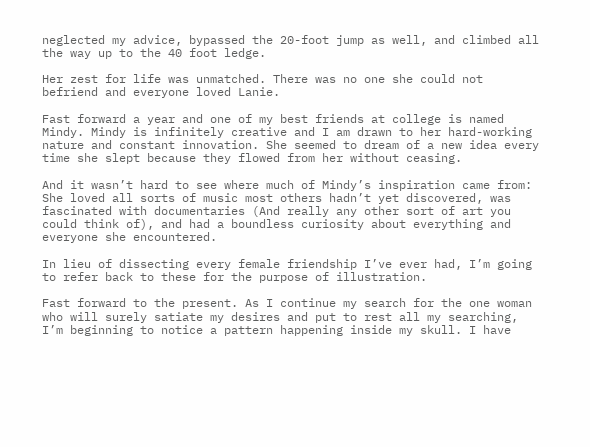neglected my advice, bypassed the 20-foot jump as well, and climbed all the way up to the 40 foot ledge.

Her zest for life was unmatched. There was no one she could not befriend and everyone loved Lanie.

Fast forward a year and one of my best friends at college is named Mindy. Mindy is infinitely creative and I am drawn to her hard-working nature and constant innovation. She seemed to dream of a new idea every time she slept because they flowed from her without ceasing.

And it wasn’t hard to see where much of Mindy’s inspiration came from: She loved all sorts of music most others hadn’t yet discovered, was fascinated with documentaries (And really any other sort of art you could think of), and had a boundless curiosity about everything and everyone she encountered.

In lieu of dissecting every female friendship I’ve ever had, I’m going to refer back to these for the purpose of illustration.

Fast forward to the present. As I continue my search for the one woman who will surely satiate my desires and put to rest all my searching, I’m beginning to notice a pattern happening inside my skull. I have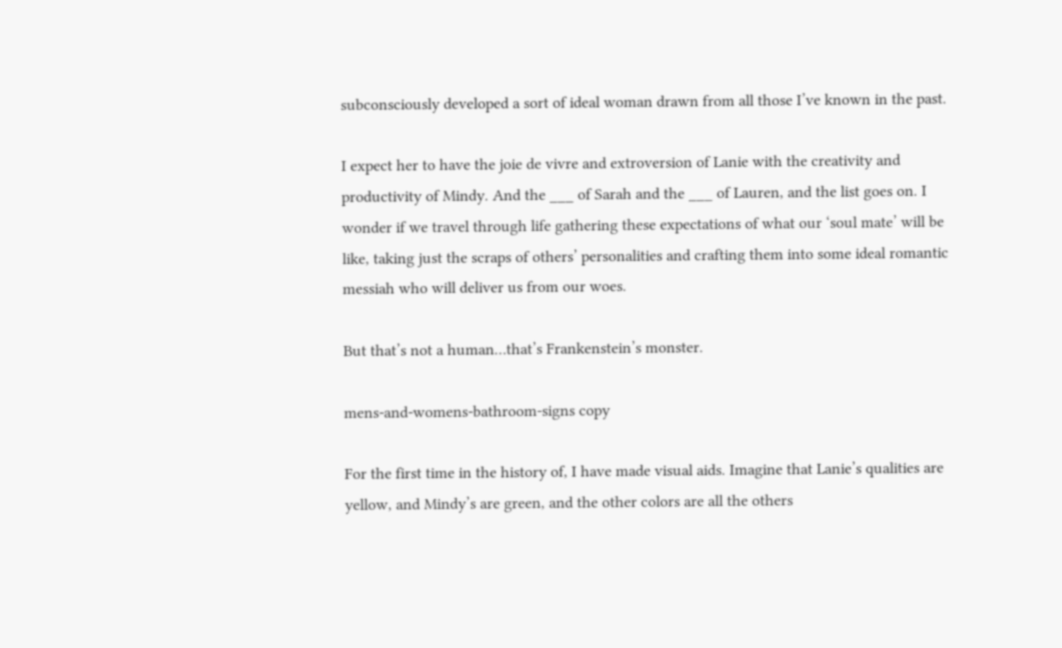subconsciously developed a sort of ideal woman drawn from all those I’ve known in the past.

I expect her to have the joie de vivre and extroversion of Lanie with the creativity and productivity of Mindy. And the ___ of Sarah and the ___ of Lauren, and the list goes on. I wonder if we travel through life gathering these expectations of what our ‘soul mate’ will be like, taking just the scraps of others’ personalities and crafting them into some ideal romantic messiah who will deliver us from our woes.

But that’s not a human…that’s Frankenstein’s monster.

mens-and-womens-bathroom-signs copy

For the first time in the history of, I have made visual aids. Imagine that Lanie’s qualities are yellow, and Mindy’s are green, and the other colors are all the others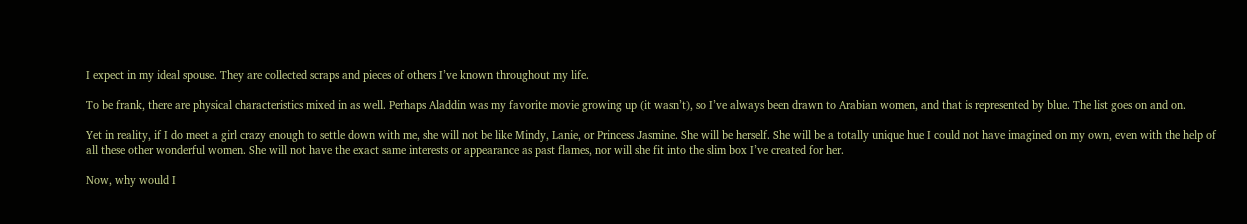I expect in my ideal spouse. They are collected scraps and pieces of others I’ve known throughout my life.

To be frank, there are physical characteristics mixed in as well. Perhaps Aladdin was my favorite movie growing up (it wasn’t), so I’ve always been drawn to Arabian women, and that is represented by blue. The list goes on and on.

Yet in reality, if I do meet a girl crazy enough to settle down with me, she will not be like Mindy, Lanie, or Princess Jasmine. She will be herself. She will be a totally unique hue I could not have imagined on my own, even with the help of all these other wonderful women. She will not have the exact same interests or appearance as past flames, nor will she fit into the slim box I’ve created for her.

Now, why would I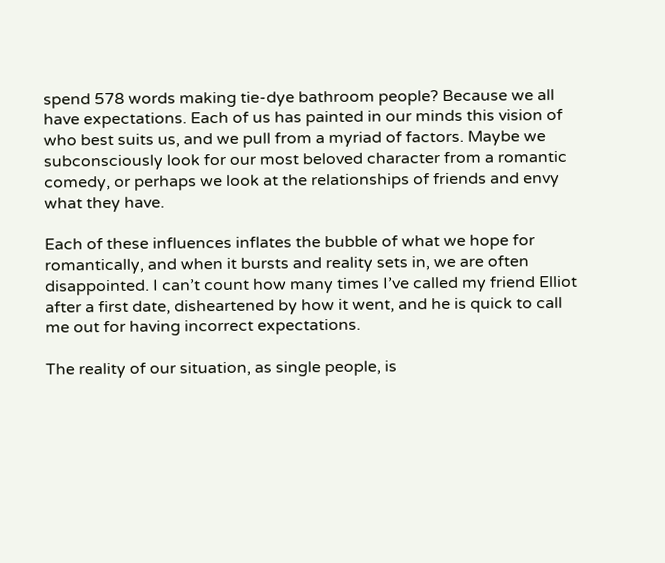spend 578 words making tie-dye bathroom people? Because we all have expectations. Each of us has painted in our minds this vision of who best suits us, and we pull from a myriad of factors. Maybe we subconsciously look for our most beloved character from a romantic comedy, or perhaps we look at the relationships of friends and envy what they have.

Each of these influences inflates the bubble of what we hope for romantically, and when it bursts and reality sets in, we are often disappointed. I can’t count how many times I’ve called my friend Elliot after a first date, disheartened by how it went, and he is quick to call me out for having incorrect expectations.

The reality of our situation, as single people, is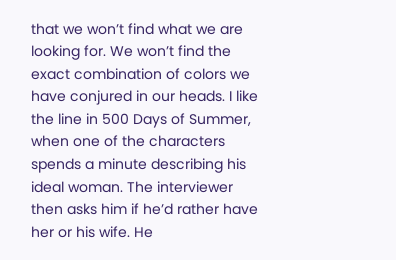that we won’t find what we are looking for. We won’t find the exact combination of colors we have conjured in our heads. I like the line in 500 Days of Summer, when one of the characters spends a minute describing his ideal woman. The interviewer then asks him if he’d rather have her or his wife. He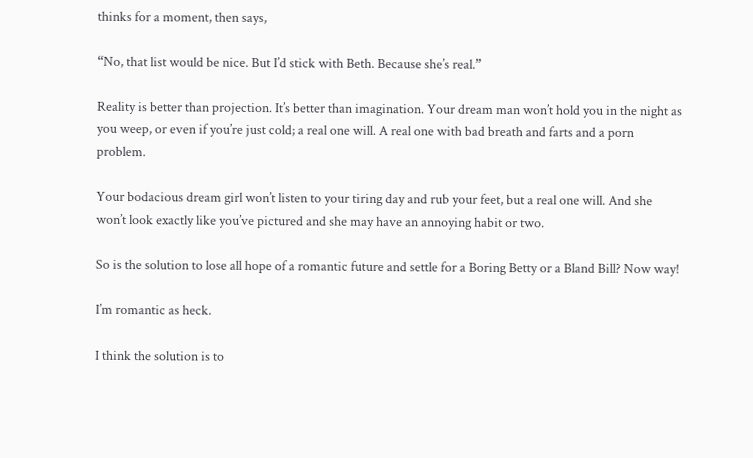thinks for a moment, then says,

“No, that list would be nice. But I’d stick with Beth. Because she’s real.”

Reality is better than projection. It’s better than imagination. Your dream man won’t hold you in the night as you weep, or even if you’re just cold; a real one will. A real one with bad breath and farts and a porn problem.

Your bodacious dream girl won’t listen to your tiring day and rub your feet, but a real one will. And she won’t look exactly like you’ve pictured and she may have an annoying habit or two.

So is the solution to lose all hope of a romantic future and settle for a Boring Betty or a Bland Bill? Now way!

I’m romantic as heck.

I think the solution is to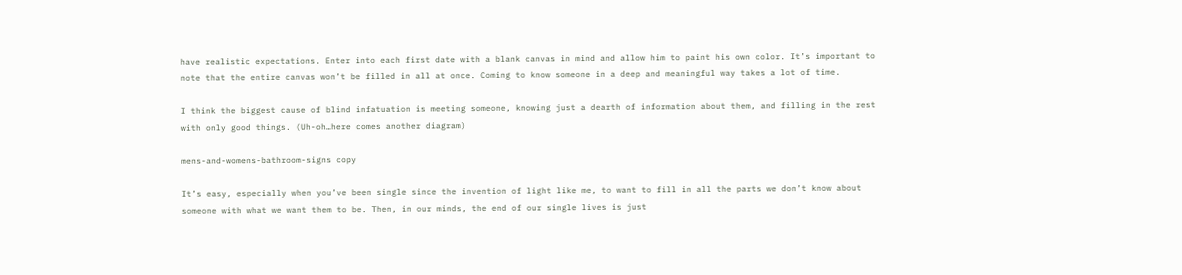have realistic expectations. Enter into each first date with a blank canvas in mind and allow him to paint his own color. It’s important to note that the entire canvas won’t be filled in all at once. Coming to know someone in a deep and meaningful way takes a lot of time.

I think the biggest cause of blind infatuation is meeting someone, knowing just a dearth of information about them, and filling in the rest with only good things. (Uh-oh…here comes another diagram)

mens-and-womens-bathroom-signs copy

It’s easy, especially when you’ve been single since the invention of light like me, to want to fill in all the parts we don’t know about someone with what we want them to be. Then, in our minds, the end of our single lives is just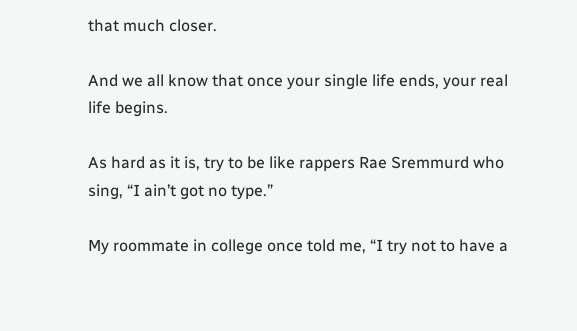that much closer.

And we all know that once your single life ends, your real life begins.

As hard as it is, try to be like rappers Rae Sremmurd who sing, “I ain’t got no type.”

My roommate in college once told me, “I try not to have a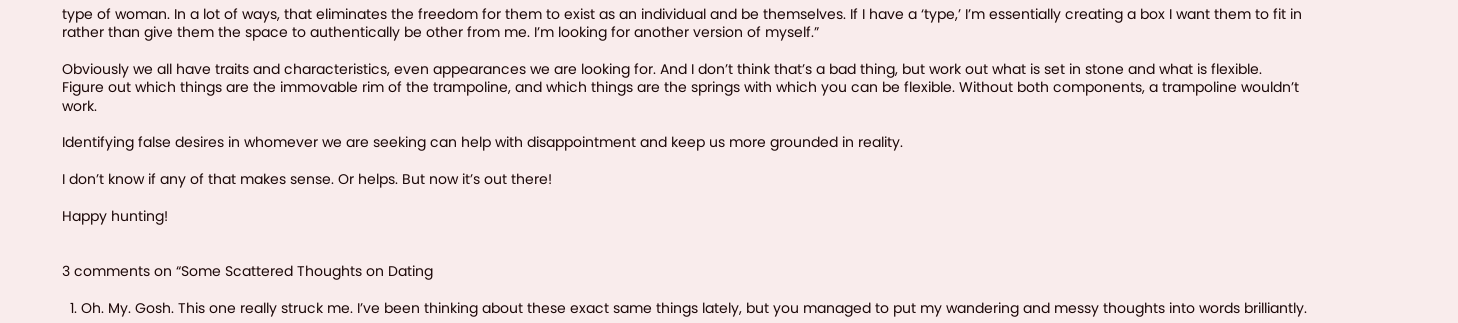type of woman. In a lot of ways, that eliminates the freedom for them to exist as an individual and be themselves. If I have a ‘type,’ I’m essentially creating a box I want them to fit in rather than give them the space to authentically be other from me. I’m looking for another version of myself.”

Obviously we all have traits and characteristics, even appearances we are looking for. And I don’t think that’s a bad thing, but work out what is set in stone and what is flexible. Figure out which things are the immovable rim of the trampoline, and which things are the springs with which you can be flexible. Without both components, a trampoline wouldn’t work.

Identifying false desires in whomever we are seeking can help with disappointment and keep us more grounded in reality.

I don’t know if any of that makes sense. Or helps. But now it’s out there!

Happy hunting!


3 comments on “Some Scattered Thoughts on Dating

  1. Oh. My. Gosh. This one really struck me. I’ve been thinking about these exact same things lately, but you managed to put my wandering and messy thoughts into words brilliantly.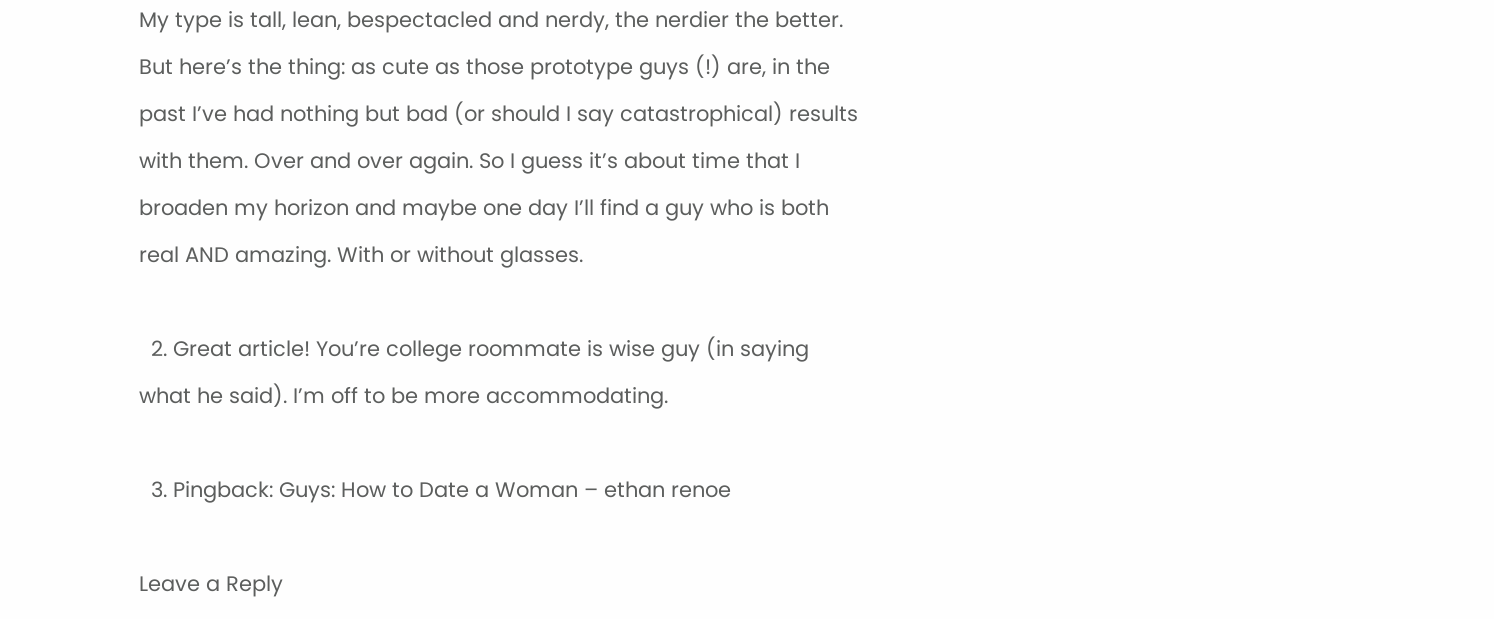My type is tall, lean, bespectacled and nerdy, the nerdier the better. But here’s the thing: as cute as those prototype guys (!) are, in the past I’ve had nothing but bad (or should I say catastrophical) results with them. Over and over again. So I guess it’s about time that I broaden my horizon and maybe one day I’ll find a guy who is both real AND amazing. With or without glasses.

  2. Great article! You’re college roommate is wise guy (in saying what he said). I’m off to be more accommodating.

  3. Pingback: Guys: How to Date a Woman – ethan renoe

Leave a Reply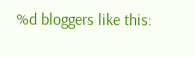%d bloggers like this: